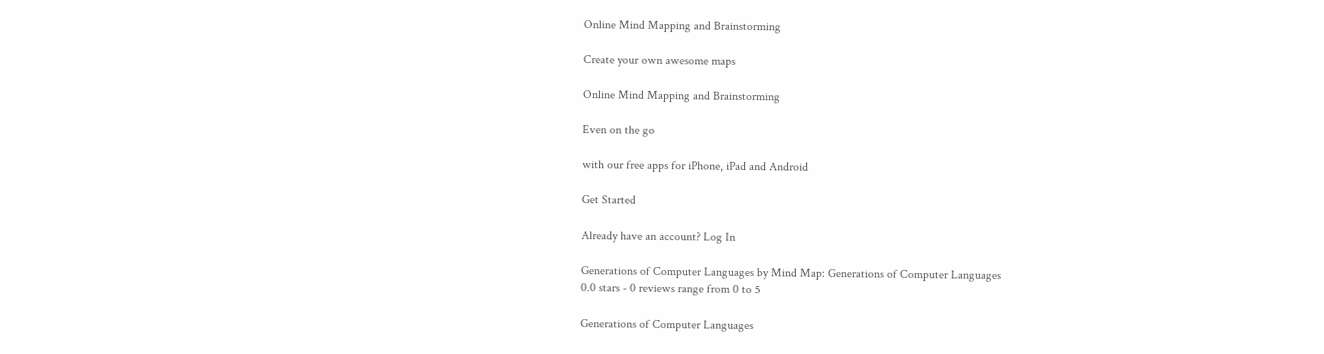Online Mind Mapping and Brainstorming

Create your own awesome maps

Online Mind Mapping and Brainstorming

Even on the go

with our free apps for iPhone, iPad and Android

Get Started

Already have an account? Log In

Generations of Computer Languages by Mind Map: Generations of Computer Languages
0.0 stars - 0 reviews range from 0 to 5

Generations of Computer Languages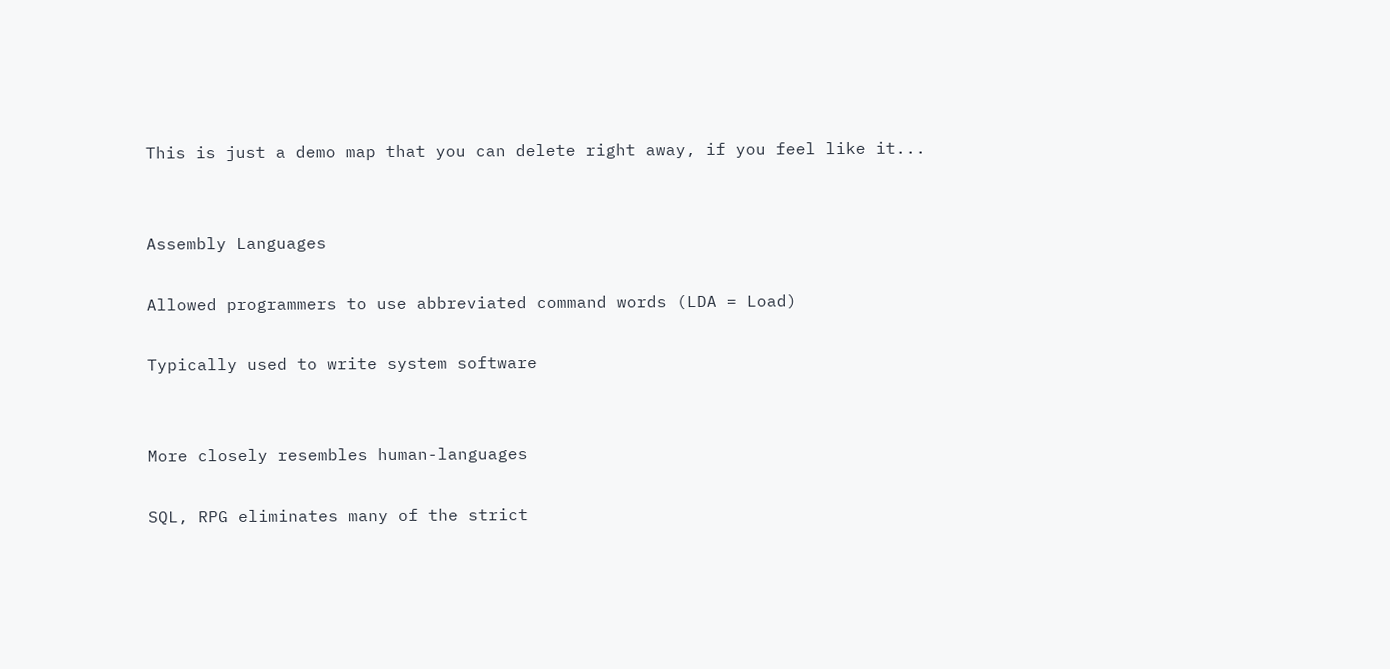This is just a demo map that you can delete right away, if you feel like it...


Assembly Languages

Allowed programmers to use abbreviated command words (LDA = Load)

Typically used to write system software


More closely resembles human-languages

SQL, RPG eliminates many of the strict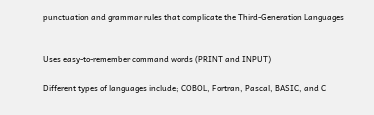punctuation and grammar rules that complicate the Third-Generation Languages


Uses easy-to-remember command words (PRINT and INPUT)

Different types of languages include; COBOL, Fortran, Pascal, BASIC, and C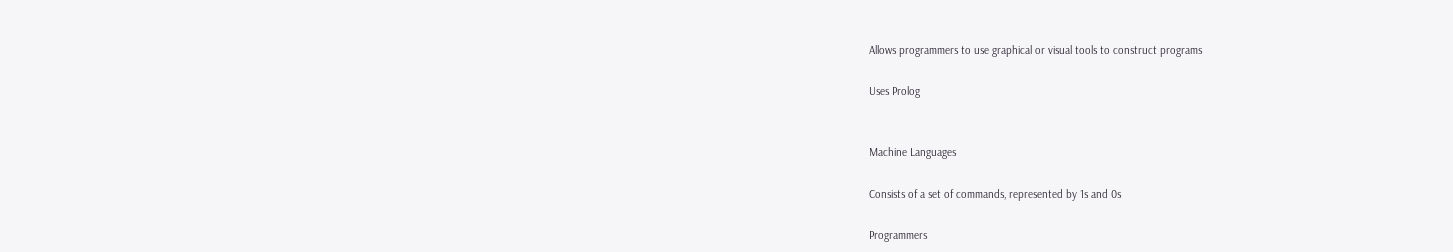Allows programmers to use graphical or visual tools to construct programs

Uses Prolog


Machine Languages

Consists of a set of commands, represented by 1s and 0s

Programmers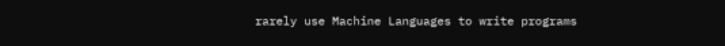rarely use Machine Languages to write programs